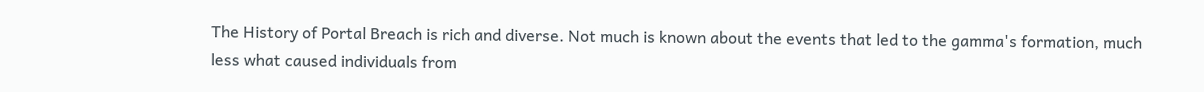The History of Portal Breach is rich and diverse. Not much is known about the events that led to the gamma's formation, much less what caused individuals from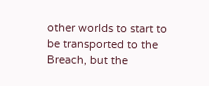other worlds to start to be transported to the Breach, but the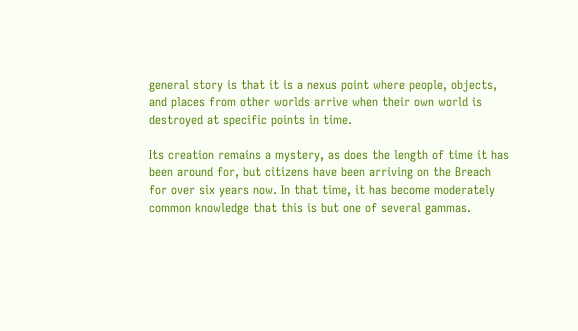general story is that it is a nexus point where people, objects, and places from other worlds arrive when their own world is destroyed at specific points in time.

Its creation remains a mystery, as does the length of time it has been around for, but citizens have been arriving on the Breach for over six years now. In that time, it has become moderately common knowledge that this is but one of several gammas.